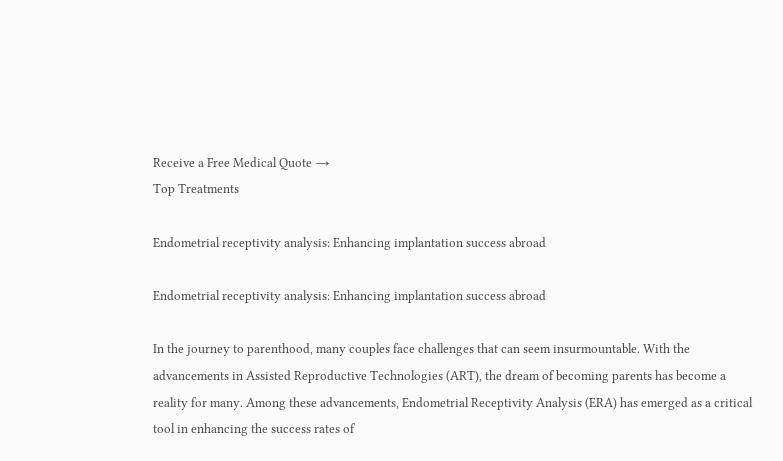Receive a Free Medical Quote →
Top Treatments

Endometrial receptivity analysis: Enhancing implantation success abroad

Endometrial receptivity analysis: Enhancing implantation success abroad

In the journey to parenthood, many couples face challenges that can seem insurmountable. With the advancements in Assisted Reproductive Technologies (ART), the dream of becoming parents has become a reality for many. Among these advancements, Endometrial Receptivity Analysis (ERA) has emerged as a critical tool in enhancing the success rates of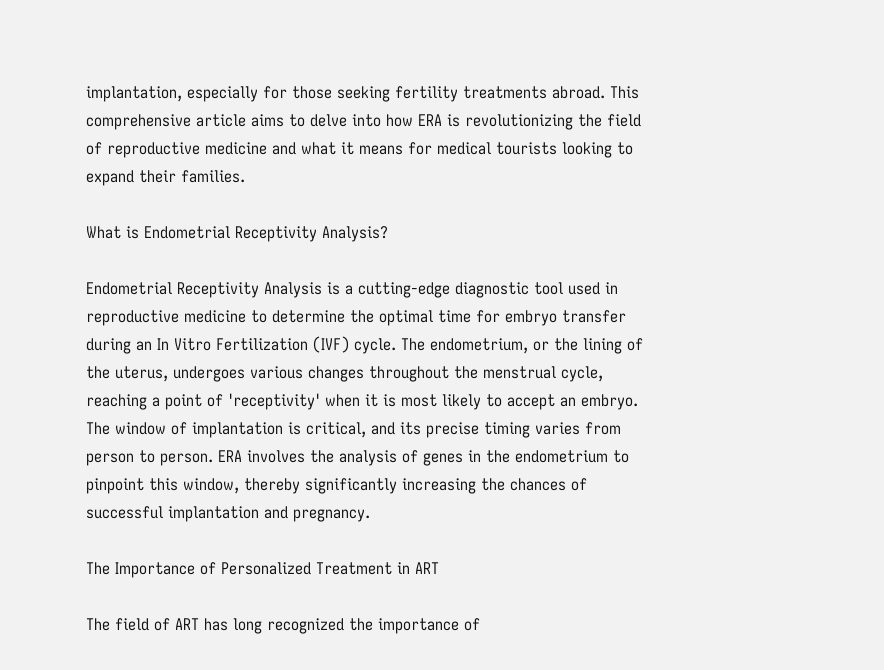implantation, especially for those seeking fertility treatments abroad. This comprehensive article aims to delve into how ERA is revolutionizing the field of reproductive medicine and what it means for medical tourists looking to expand their families.

What is Endometrial Receptivity Analysis?

Endometrial Receptivity Analysis is a cutting-edge diagnostic tool used in reproductive medicine to determine the optimal time for embryo transfer during an In Vitro Fertilization (IVF) cycle. The endometrium, or the lining of the uterus, undergoes various changes throughout the menstrual cycle, reaching a point of 'receptivity' when it is most likely to accept an embryo. The window of implantation is critical, and its precise timing varies from person to person. ERA involves the analysis of genes in the endometrium to pinpoint this window, thereby significantly increasing the chances of successful implantation and pregnancy.

The Importance of Personalized Treatment in ART

The field of ART has long recognized the importance of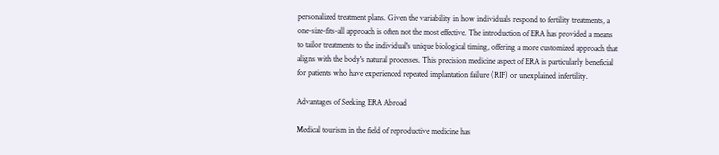personalized treatment plans. Given the variability in how individuals respond to fertility treatments, a one-size-fits-all approach is often not the most effective. The introduction of ERA has provided a means to tailor treatments to the individual's unique biological timing, offering a more customized approach that aligns with the body's natural processes. This precision medicine aspect of ERA is particularly beneficial for patients who have experienced repeated implantation failure (RIF) or unexplained infertility.

Advantages of Seeking ERA Abroad

Medical tourism in the field of reproductive medicine has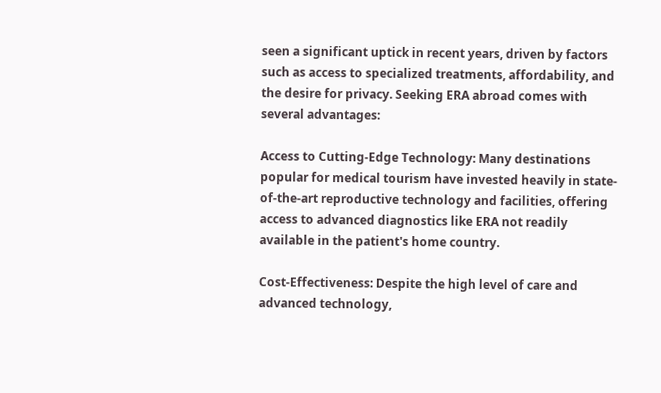seen a significant uptick in recent years, driven by factors such as access to specialized treatments, affordability, and the desire for privacy. Seeking ERA abroad comes with several advantages:

Access to Cutting-Edge Technology: Many destinations popular for medical tourism have invested heavily in state-of-the-art reproductive technology and facilities, offering access to advanced diagnostics like ERA not readily available in the patient's home country.

Cost-Effectiveness: Despite the high level of care and advanced technology,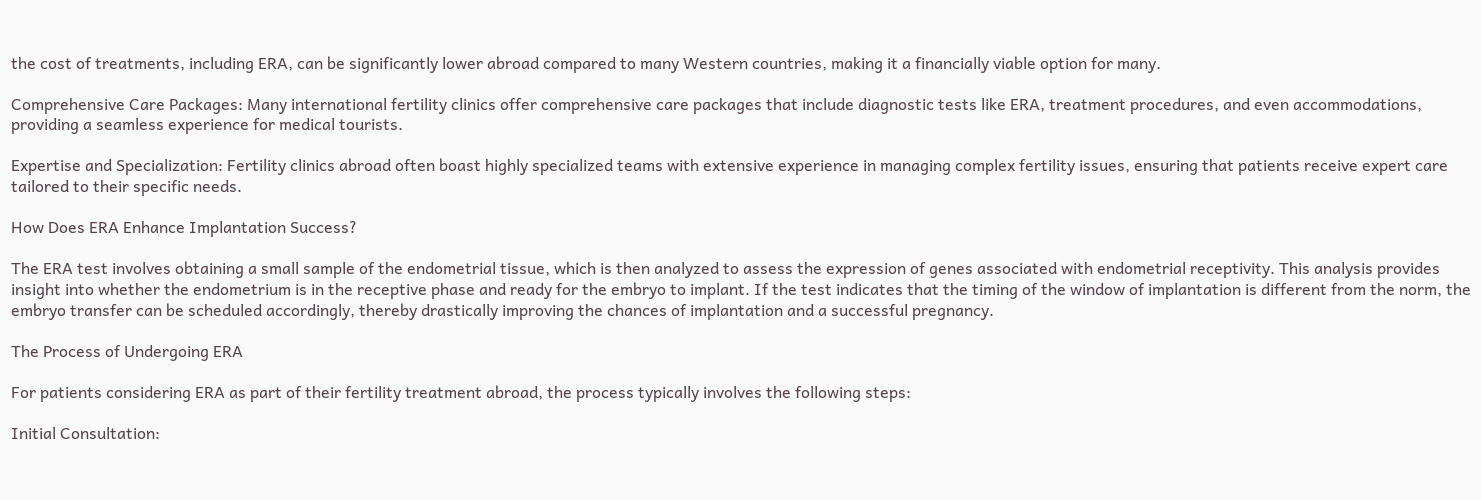the cost of treatments, including ERA, can be significantly lower abroad compared to many Western countries, making it a financially viable option for many.

Comprehensive Care Packages: Many international fertility clinics offer comprehensive care packages that include diagnostic tests like ERA, treatment procedures, and even accommodations, providing a seamless experience for medical tourists.

Expertise and Specialization: Fertility clinics abroad often boast highly specialized teams with extensive experience in managing complex fertility issues, ensuring that patients receive expert care tailored to their specific needs.

How Does ERA Enhance Implantation Success?

The ERA test involves obtaining a small sample of the endometrial tissue, which is then analyzed to assess the expression of genes associated with endometrial receptivity. This analysis provides insight into whether the endometrium is in the receptive phase and ready for the embryo to implant. If the test indicates that the timing of the window of implantation is different from the norm, the embryo transfer can be scheduled accordingly, thereby drastically improving the chances of implantation and a successful pregnancy.

The Process of Undergoing ERA

For patients considering ERA as part of their fertility treatment abroad, the process typically involves the following steps:

Initial Consultation: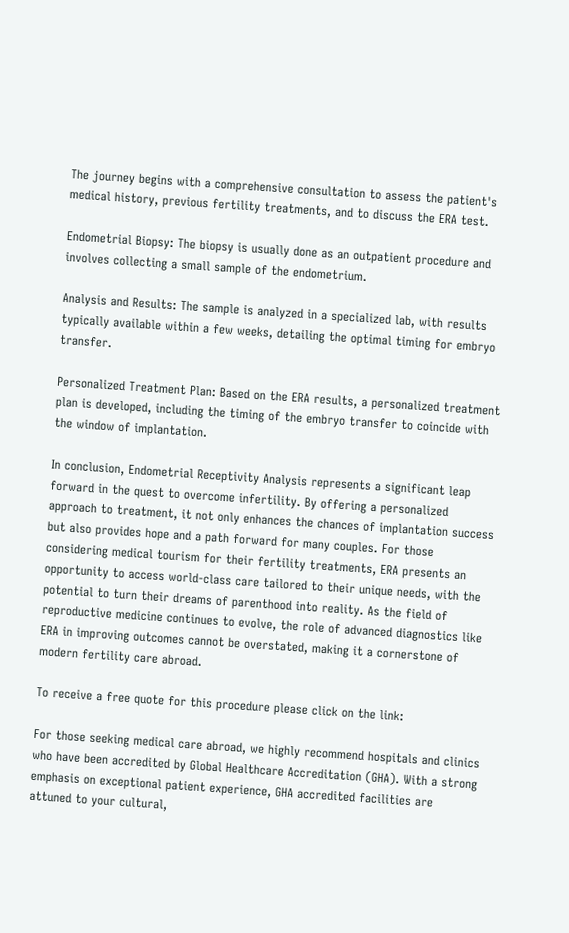The journey begins with a comprehensive consultation to assess the patient's medical history, previous fertility treatments, and to discuss the ERA test.

Endometrial Biopsy: The biopsy is usually done as an outpatient procedure and involves collecting a small sample of the endometrium.

Analysis and Results: The sample is analyzed in a specialized lab, with results typically available within a few weeks, detailing the optimal timing for embryo transfer.

Personalized Treatment Plan: Based on the ERA results, a personalized treatment plan is developed, including the timing of the embryo transfer to coincide with the window of implantation.

In conclusion, Endometrial Receptivity Analysis represents a significant leap forward in the quest to overcome infertility. By offering a personalized approach to treatment, it not only enhances the chances of implantation success but also provides hope and a path forward for many couples. For those considering medical tourism for their fertility treatments, ERA presents an opportunity to access world-class care tailored to their unique needs, with the potential to turn their dreams of parenthood into reality. As the field of reproductive medicine continues to evolve, the role of advanced diagnostics like ERA in improving outcomes cannot be overstated, making it a cornerstone of modern fertility care abroad.

To receive a free quote for this procedure please click on the link:

For those seeking medical care abroad, we highly recommend hospitals and clinics who have been accredited by Global Healthcare Accreditation (GHA). With a strong emphasis on exceptional patient experience, GHA accredited facilities are attuned to your cultural,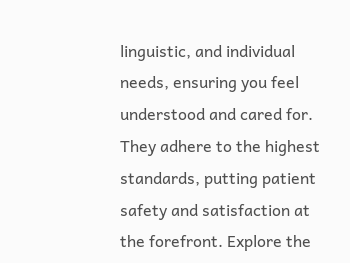linguistic, and individual needs, ensuring you feel understood and cared for. They adhere to the highest standards, putting patient safety and satisfaction at the forefront. Explore the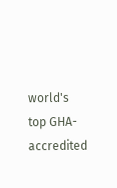world's top GHA-accredited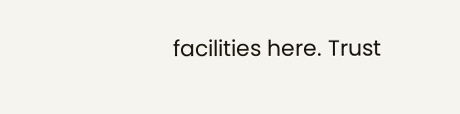facilities here. Trust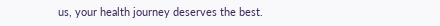us, your health journey deserves the best.